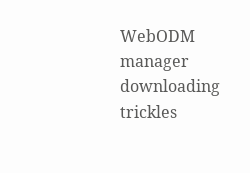WebODM manager downloading trickles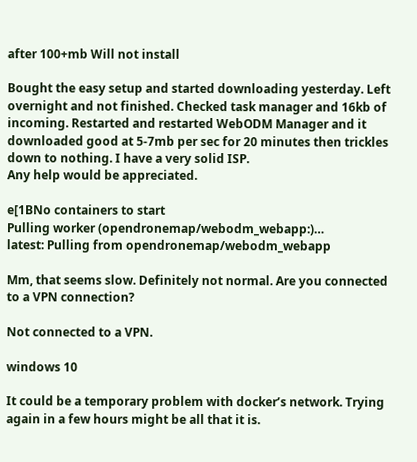after 100+mb Will not install

Bought the easy setup and started downloading yesterday. Left overnight and not finished. Checked task manager and 16kb of incoming. Restarted and restarted WebODM Manager and it downloaded good at 5-7mb per sec for 20 minutes then trickles down to nothing. I have a very solid ISP.
Any help would be appreciated.

e[1BNo containers to start
Pulling worker (opendronemap/webodm_webapp:)…
latest: Pulling from opendronemap/webodm_webapp

Mm, that seems slow. Definitely not normal. Are you connected to a VPN connection?

Not connected to a VPN.

windows 10

It could be a temporary problem with docker’s network. Trying again in a few hours might be all that it is.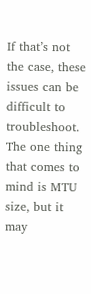If that’s not the case, these issues can be difficult to troubleshoot. The one thing that comes to mind is MTU size, but it may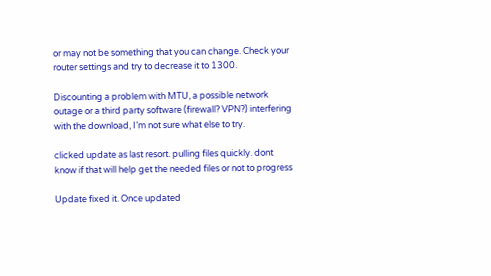or may not be something that you can change. Check your router settings and try to decrease it to 1300.

Discounting a problem with MTU, a possible network outage or a third party software (firewall? VPN?) interfering with the download, I’m not sure what else to try.

clicked update as last resort. pulling files quickly. dont know if that will help get the needed files or not to progress

Update fixed it. Once updated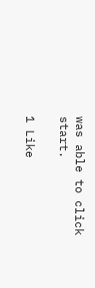was able to click start.

1 Like